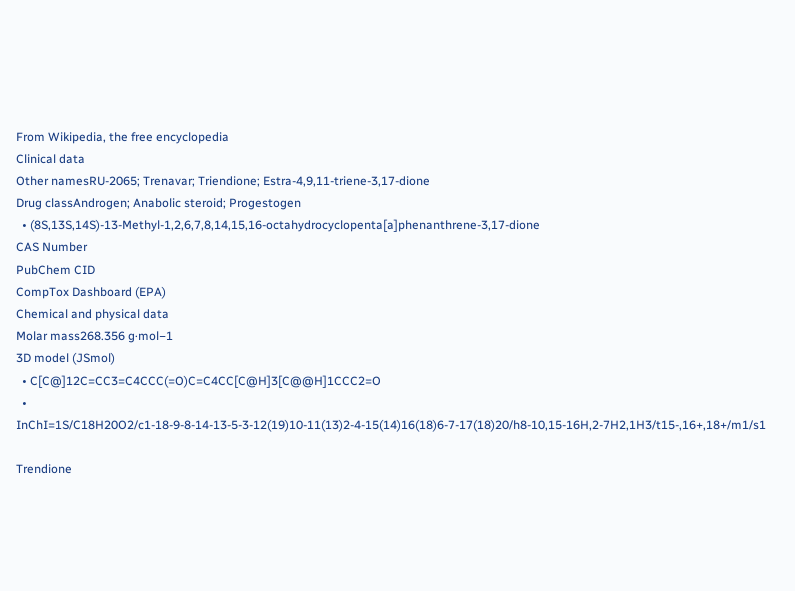From Wikipedia, the free encyclopedia
Clinical data
Other namesRU-2065; Trenavar; Triendione; Estra-4,9,11-triene-3,17-dione
Drug classAndrogen; Anabolic steroid; Progestogen
  • (8S,13S,14S)-13-Methyl-1,2,6,7,8,14,15,16-octahydrocyclopenta[a]phenanthrene-3,17-dione
CAS Number
PubChem CID
CompTox Dashboard (EPA)
Chemical and physical data
Molar mass268.356 g·mol−1
3D model (JSmol)
  • C[C@]12C=CC3=C4CCC(=O)C=C4CC[C@H]3[C@@H]1CCC2=O
  • InChI=1S/C18H20O2/c1-18-9-8-14-13-5-3-12(19)10-11(13)2-4-15(14)16(18)6-7-17(18)20/h8-10,15-16H,2-7H2,1H3/t15-,16+,18+/m1/s1

Trendione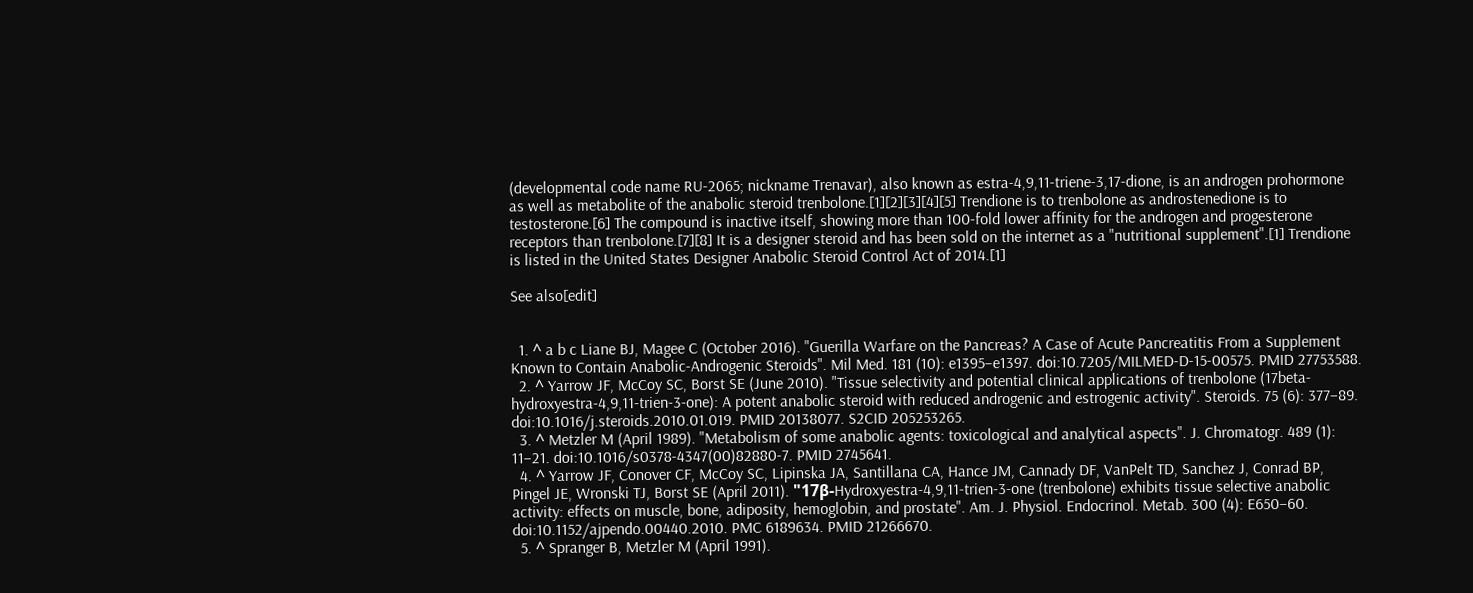(developmental code name RU-2065; nickname Trenavar), also known as estra-4,9,11-triene-3,17-dione, is an androgen prohormone as well as metabolite of the anabolic steroid trenbolone.[1][2][3][4][5] Trendione is to trenbolone as androstenedione is to testosterone.[6] The compound is inactive itself, showing more than 100-fold lower affinity for the androgen and progesterone receptors than trenbolone.[7][8] It is a designer steroid and has been sold on the internet as a "nutritional supplement".[1] Trendione is listed in the United States Designer Anabolic Steroid Control Act of 2014.[1]

See also[edit]


  1. ^ a b c Liane BJ, Magee C (October 2016). "Guerilla Warfare on the Pancreas? A Case of Acute Pancreatitis From a Supplement Known to Contain Anabolic-Androgenic Steroids". Mil Med. 181 (10): e1395–e1397. doi:10.7205/MILMED-D-15-00575. PMID 27753588.
  2. ^ Yarrow JF, McCoy SC, Borst SE (June 2010). "Tissue selectivity and potential clinical applications of trenbolone (17beta-hydroxyestra-4,9,11-trien-3-one): A potent anabolic steroid with reduced androgenic and estrogenic activity". Steroids. 75 (6): 377–89. doi:10.1016/j.steroids.2010.01.019. PMID 20138077. S2CID 205253265.
  3. ^ Metzler M (April 1989). "Metabolism of some anabolic agents: toxicological and analytical aspects". J. Chromatogr. 489 (1): 11–21. doi:10.1016/s0378-4347(00)82880-7. PMID 2745641.
  4. ^ Yarrow JF, Conover CF, McCoy SC, Lipinska JA, Santillana CA, Hance JM, Cannady DF, VanPelt TD, Sanchez J, Conrad BP, Pingel JE, Wronski TJ, Borst SE (April 2011). "17β-Hydroxyestra-4,9,11-trien-3-one (trenbolone) exhibits tissue selective anabolic activity: effects on muscle, bone, adiposity, hemoglobin, and prostate". Am. J. Physiol. Endocrinol. Metab. 300 (4): E650–60. doi:10.1152/ajpendo.00440.2010. PMC 6189634. PMID 21266670.
  5. ^ Spranger B, Metzler M (April 1991).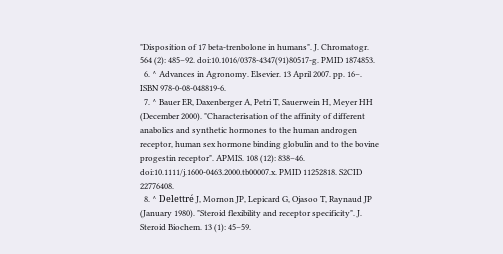"Disposition of 17 beta-trenbolone in humans". J. Chromatogr. 564 (2): 485–92. doi:10.1016/0378-4347(91)80517-g. PMID 1874853.
  6. ^ Advances in Agronomy. Elsevier. 13 April 2007. pp. 16–. ISBN 978-0-08-048819-6.
  7. ^ Bauer ER, Daxenberger A, Petri T, Sauerwein H, Meyer HH (December 2000). "Characterisation of the affinity of different anabolics and synthetic hormones to the human androgen receptor, human sex hormone binding globulin and to the bovine progestin receptor". APMIS. 108 (12): 838–46. doi:10.1111/j.1600-0463.2000.tb00007.x. PMID 11252818. S2CID 22776408.
  8. ^ Delettré J, Mornon JP, Lepicard G, Ojasoo T, Raynaud JP (January 1980). "Steroid flexibility and receptor specificity". J. Steroid Biochem. 13 (1): 45–59.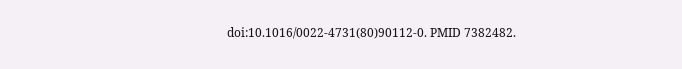doi:10.1016/0022-4731(80)90112-0. PMID 7382482.